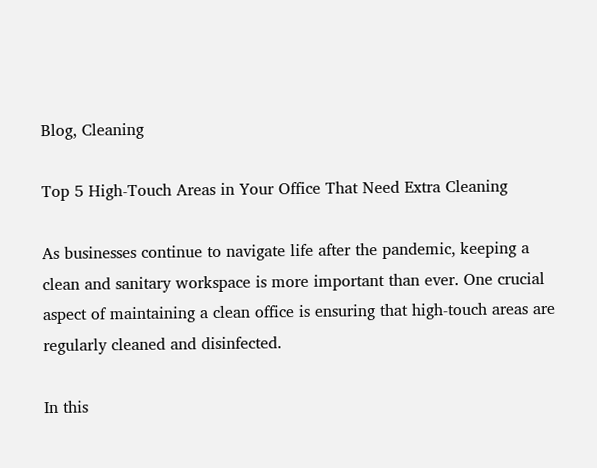Blog, Cleaning

Top 5 High-Touch Areas in Your Office That Need Extra Cleaning

As businesses continue to navigate life after the pandemic, keeping a clean and sanitary workspace is more important than ever. One crucial aspect of maintaining a clean office is ensuring that high-touch areas are regularly cleaned and disinfected.

In this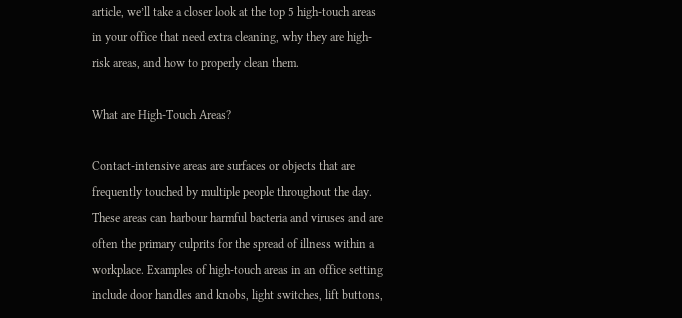article, we’ll take a closer look at the top 5 high-touch areas in your office that need extra cleaning, why they are high-risk areas, and how to properly clean them.

What are High-Touch Areas?

Contact-intensive areas are surfaces or objects that are frequently touched by multiple people throughout the day. These areas can harbour harmful bacteria and viruses and are often the primary culprits for the spread of illness within a workplace. Examples of high-touch areas in an office setting include door handles and knobs, light switches, lift buttons,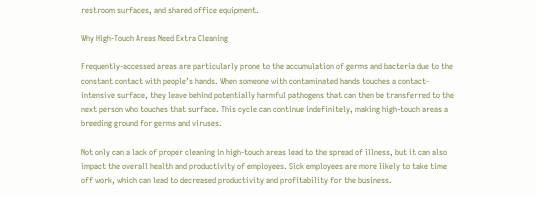restroom surfaces, and shared office equipment.

Why High-Touch Areas Need Extra Cleaning

Frequently-accessed areas are particularly prone to the accumulation of germs and bacteria due to the constant contact with people’s hands. When someone with contaminated hands touches a contact-intensive surface, they leave behind potentially harmful pathogens that can then be transferred to the next person who touches that surface. This cycle can continue indefinitely, making high-touch areas a breeding ground for germs and viruses.

Not only can a lack of proper cleaning in high-touch areas lead to the spread of illness, but it can also impact the overall health and productivity of employees. Sick employees are more likely to take time off work, which can lead to decreased productivity and profitability for the business.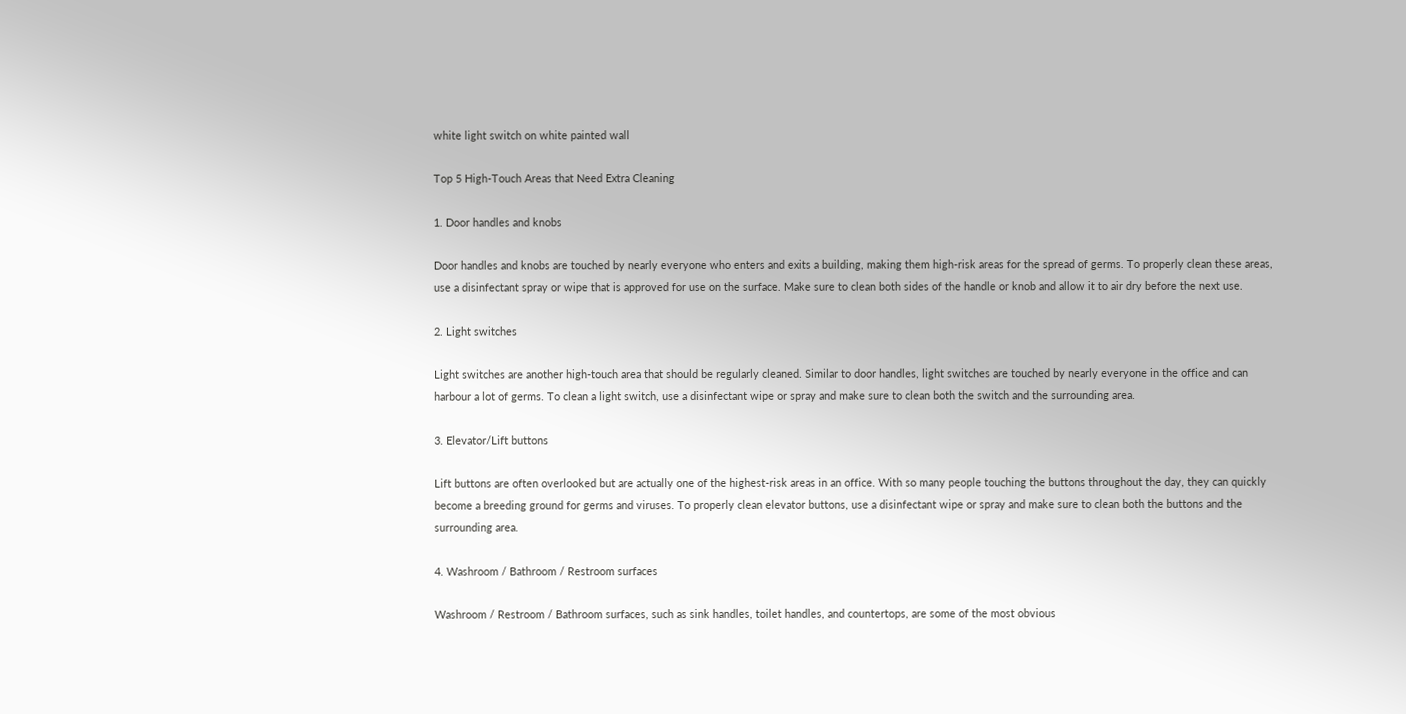white light switch on white painted wall

Top 5 High-Touch Areas that Need Extra Cleaning

1. Door handles and knobs

Door handles and knobs are touched by nearly everyone who enters and exits a building, making them high-risk areas for the spread of germs. To properly clean these areas, use a disinfectant spray or wipe that is approved for use on the surface. Make sure to clean both sides of the handle or knob and allow it to air dry before the next use.

2. Light switches

Light switches are another high-touch area that should be regularly cleaned. Similar to door handles, light switches are touched by nearly everyone in the office and can harbour a lot of germs. To clean a light switch, use a disinfectant wipe or spray and make sure to clean both the switch and the surrounding area.

3. Elevator/Lift buttons

Lift buttons are often overlooked but are actually one of the highest-risk areas in an office. With so many people touching the buttons throughout the day, they can quickly become a breeding ground for germs and viruses. To properly clean elevator buttons, use a disinfectant wipe or spray and make sure to clean both the buttons and the surrounding area.

4. Washroom / Bathroom / Restroom surfaces

Washroom / Restroom / Bathroom surfaces, such as sink handles, toilet handles, and countertops, are some of the most obvious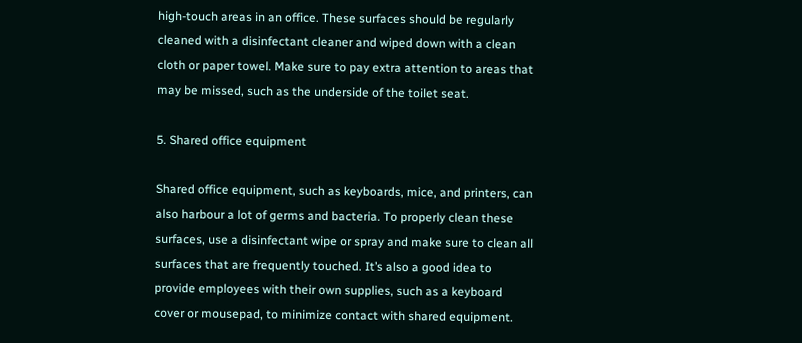high-touch areas in an office. These surfaces should be regularly cleaned with a disinfectant cleaner and wiped down with a clean cloth or paper towel. Make sure to pay extra attention to areas that may be missed, such as the underside of the toilet seat.

5. Shared office equipment

Shared office equipment, such as keyboards, mice, and printers, can also harbour a lot of germs and bacteria. To properly clean these surfaces, use a disinfectant wipe or spray and make sure to clean all surfaces that are frequently touched. It’s also a good idea to provide employees with their own supplies, such as a keyboard cover or mousepad, to minimize contact with shared equipment.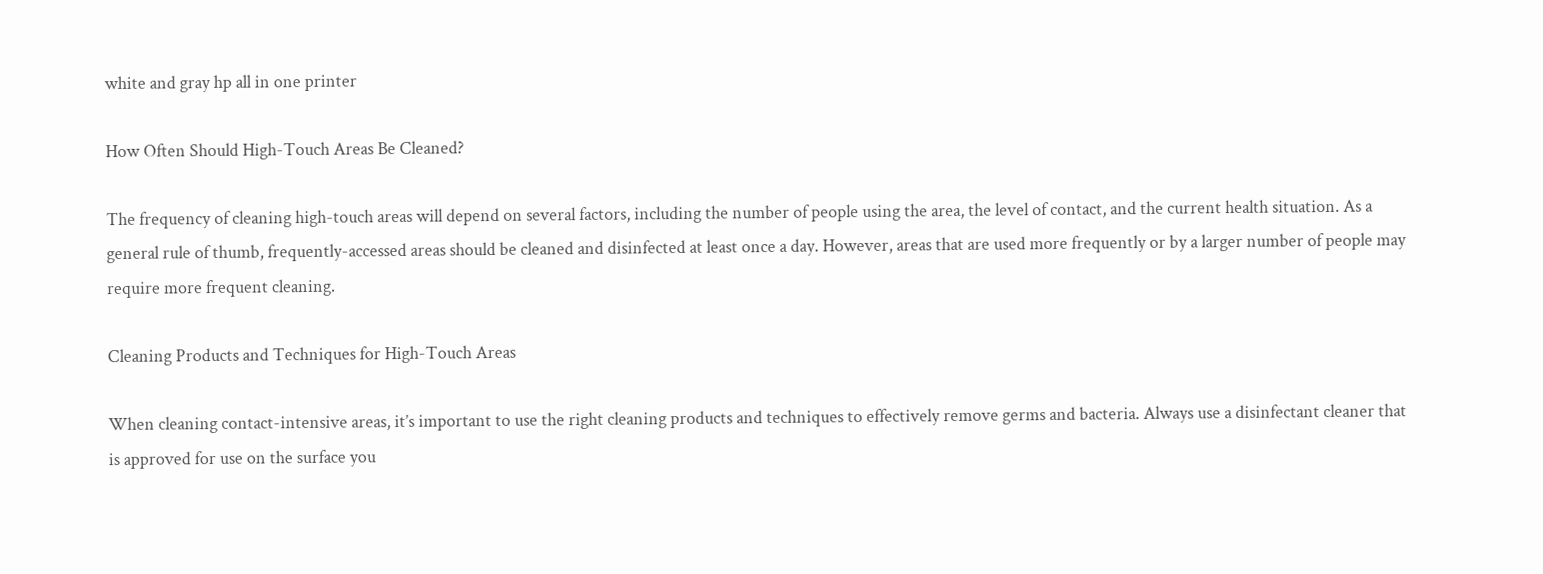white and gray hp all in one printer

How Often Should High-Touch Areas Be Cleaned?

The frequency of cleaning high-touch areas will depend on several factors, including the number of people using the area, the level of contact, and the current health situation. As a general rule of thumb, frequently-accessed areas should be cleaned and disinfected at least once a day. However, areas that are used more frequently or by a larger number of people may require more frequent cleaning.

Cleaning Products and Techniques for High-Touch Areas

When cleaning contact-intensive areas, it’s important to use the right cleaning products and techniques to effectively remove germs and bacteria. Always use a disinfectant cleaner that is approved for use on the surface you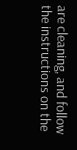are cleaning, and follow the instructions on the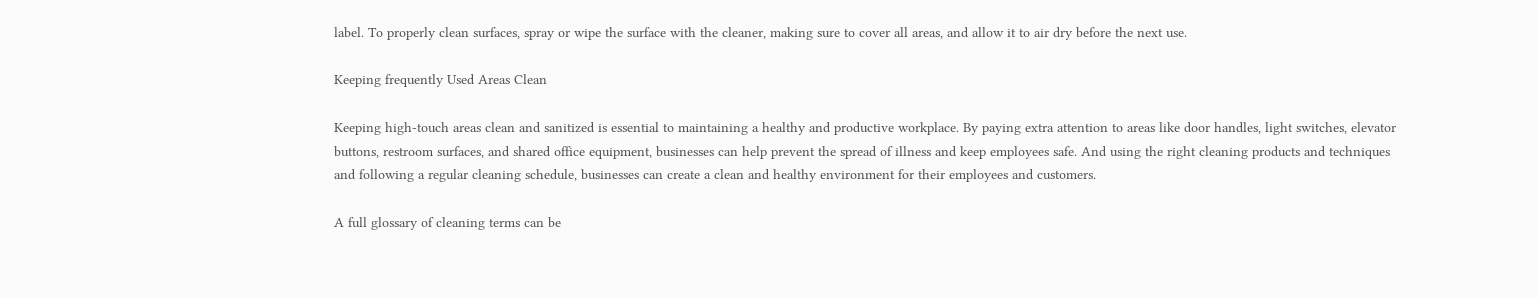label. To properly clean surfaces, spray or wipe the surface with the cleaner, making sure to cover all areas, and allow it to air dry before the next use.

Keeping frequently Used Areas Clean

Keeping high-touch areas clean and sanitized is essential to maintaining a healthy and productive workplace. By paying extra attention to areas like door handles, light switches, elevator buttons, restroom surfaces, and shared office equipment, businesses can help prevent the spread of illness and keep employees safe. And using the right cleaning products and techniques and following a regular cleaning schedule, businesses can create a clean and healthy environment for their employees and customers.

A full glossary of cleaning terms can be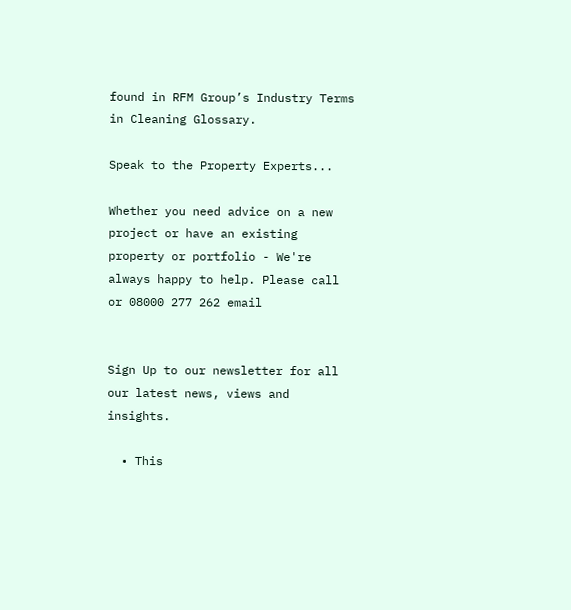found in RFM Group’s Industry Terms in Cleaning Glossary.

Speak to the Property Experts...

Whether you need advice on a new project or have an existing property or portfolio - We're always happy to help. Please call or 08000 277 262 email


Sign Up to our newsletter for all our latest news, views and insights.

  • This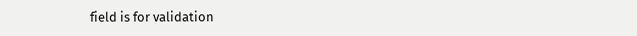field is for validation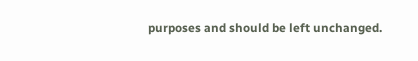purposes and should be left unchanged.